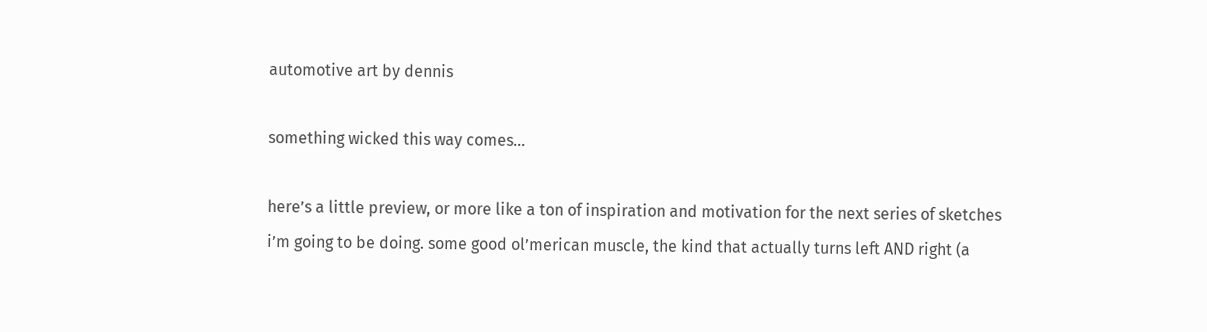automotive art by dennis

something wicked this way comes…

here’s a little preview, or more like a ton of inspiration and motivation for the next series of sketches i’m going to be doing. some good ol’merican muscle, the kind that actually turns left AND right (a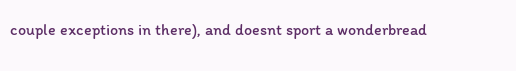couple exceptions in there), and doesnt sport a wonderbread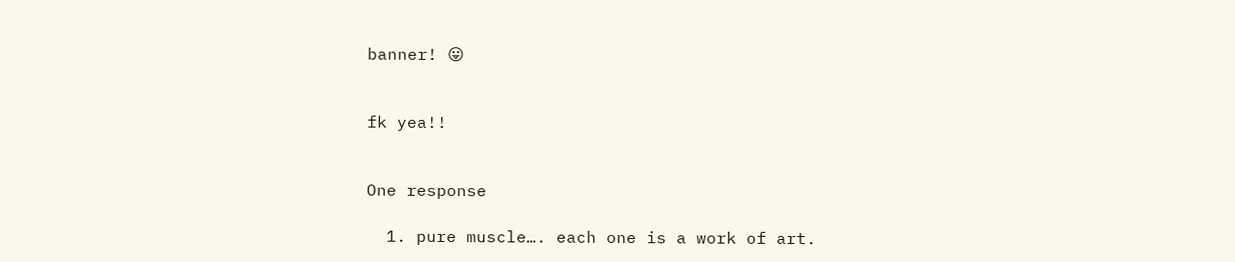banner! 😛


fk yea!!


One response

  1. pure muscle…. each one is a work of art.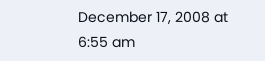December 17, 2008 at 6:55 am